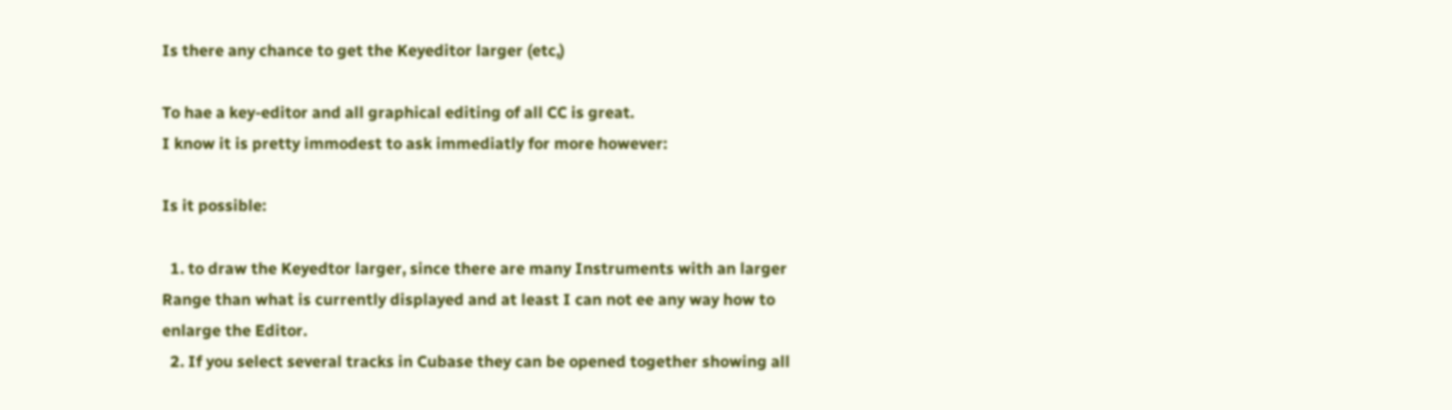Is there any chance to get the Keyeditor larger (etc,)

To hae a key-editor and all graphical editing of all CC is great.
I know it is pretty immodest to ask immediatly for more however:

Is it possible:

  1. to draw the Keyedtor larger, since there are many Instruments with an larger Range than what is currently displayed and at least I can not ee any way how to enlarge the Editor.
  2. If you select several tracks in Cubase they can be opened together showing all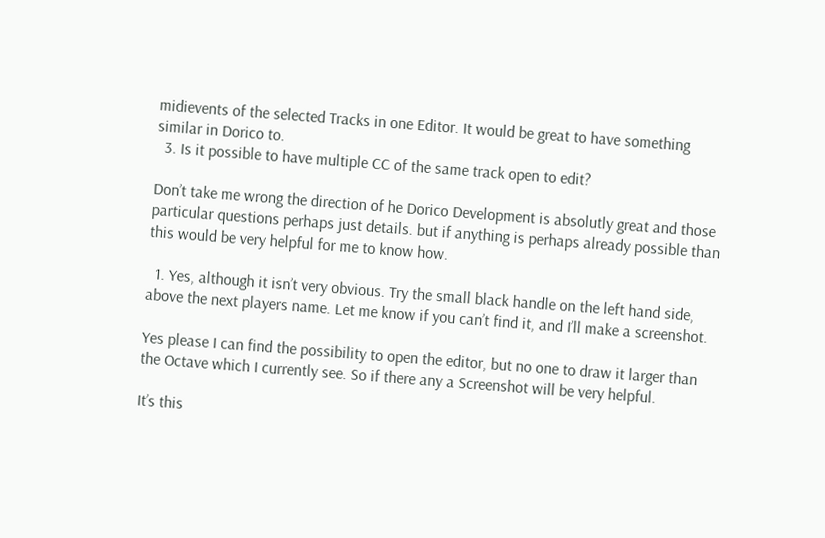midievents of the selected Tracks in one Editor. It would be great to have something similar in Dorico to.
  3. Is it possible to have multiple CC of the same track open to edit?

Don’t take me wrong the direction of he Dorico Development is absolutly great and those particular questions perhaps just details. but if anything is perhaps already possible than this would be very helpful for me to know how.

  1. Yes, although it isn’t very obvious. Try the small black handle on the left hand side, above the next players name. Let me know if you can’t find it, and I’ll make a screenshot.

Yes please I can find the possibility to open the editor, but no one to draw it larger than the Octave which I currently see. So if there any a Screenshot will be very helpful.

It’s this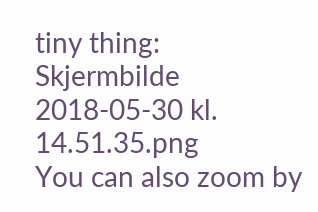tiny thing:
Skjermbilde 2018-05-30 kl. 14.51.35.png
You can also zoom by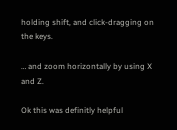holding shift, and click-dragging on the keys.

… and zoom horizontally by using X and Z.

Ok this was definitly helpful